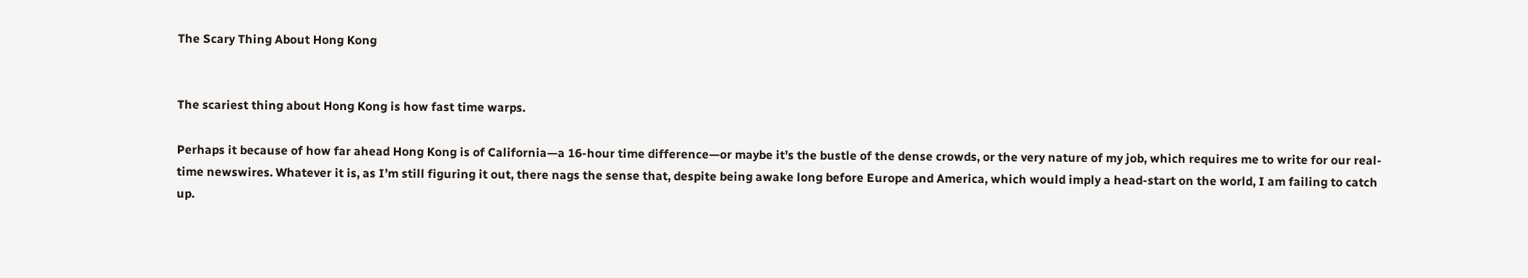The Scary Thing About Hong Kong


The scariest thing about Hong Kong is how fast time warps.

Perhaps it because of how far ahead Hong Kong is of California—a 16-hour time difference—or maybe it’s the bustle of the dense crowds, or the very nature of my job, which requires me to write for our real-time newswires. Whatever it is, as I’m still figuring it out, there nags the sense that, despite being awake long before Europe and America, which would imply a head-start on the world, I am failing to catch up.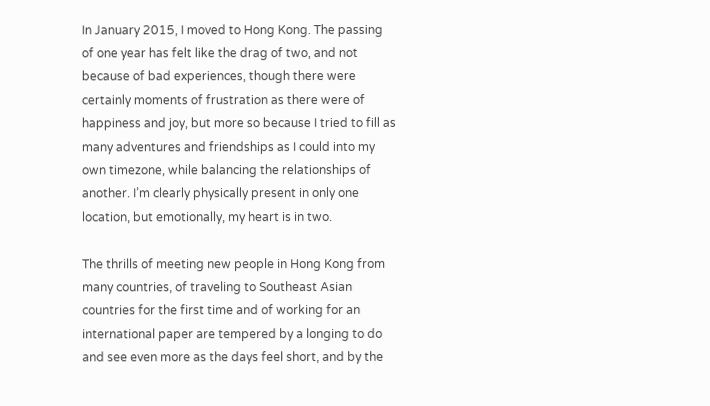In January 2015, I moved to Hong Kong. The passing of one year has felt like the drag of two, and not because of bad experiences, though there were certainly moments of frustration as there were of happiness and joy, but more so because I tried to fill as many adventures and friendships as I could into my own timezone, while balancing the relationships of another. I’m clearly physically present in only one location, but emotionally, my heart is in two.

The thrills of meeting new people in Hong Kong from many countries, of traveling to Southeast Asian countries for the first time and of working for an international paper are tempered by a longing to do and see even more as the days feel short, and by the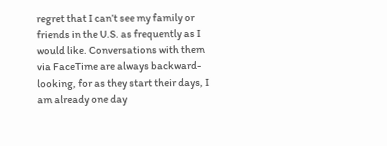regret that I can’t see my family or friends in the U.S. as frequently as I would like. Conversations with them via FaceTime are always backward-looking, for as they start their days, I am already one day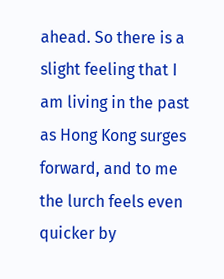ahead. So there is a slight feeling that I am living in the past as Hong Kong surges forward, and to me the lurch feels even quicker by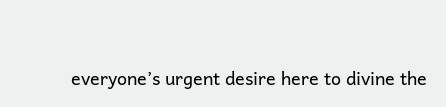everyone’s urgent desire here to divine the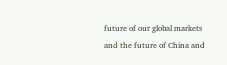future of our global markets and the future of China and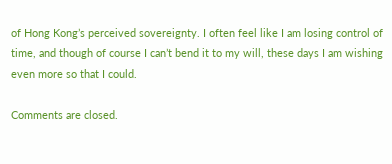of Hong Kong’s perceived sovereignty. I often feel like I am losing control of time, and though of course I can’t bend it to my will, these days I am wishing even more so that I could.

Comments are closed.